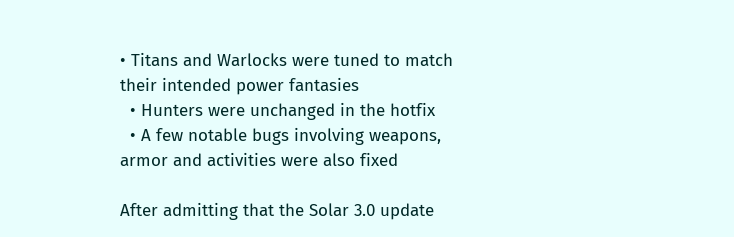• Titans and Warlocks were tuned to match their intended power fantasies
  • Hunters were unchanged in the hotfix
  • A few notable bugs involving weapons, armor and activities were also fixed

After admitting that the Solar 3.0 update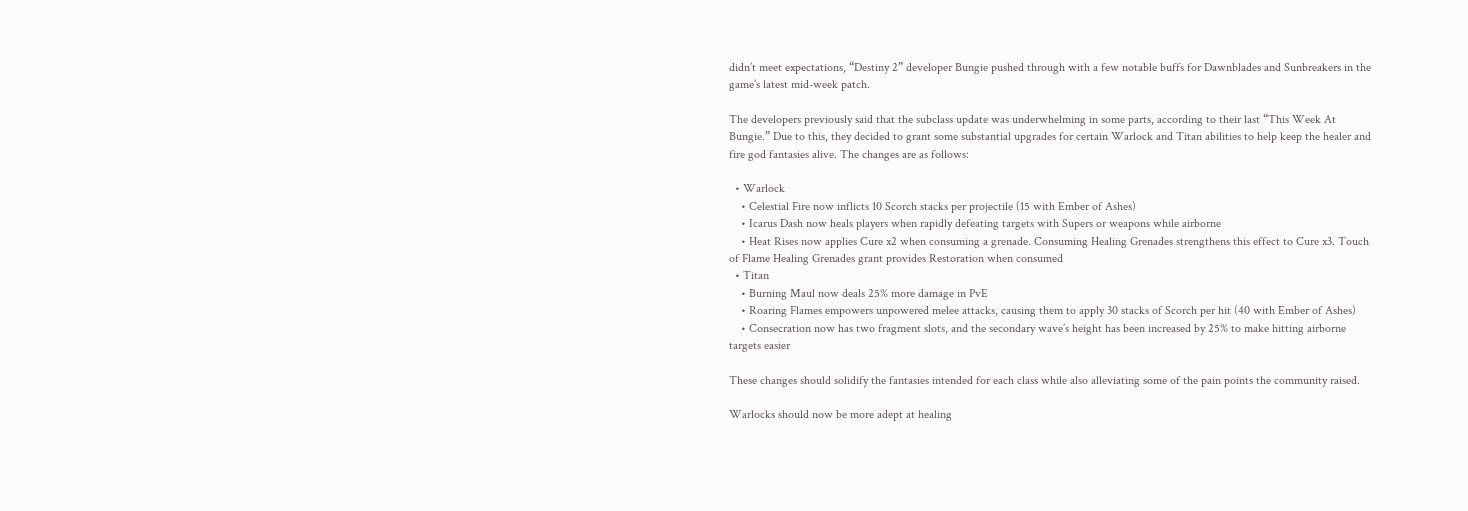didn’t meet expectations, “Destiny 2” developer Bungie pushed through with a few notable buffs for Dawnblades and Sunbreakers in the game’s latest mid-week patch.

The developers previously said that the subclass update was underwhelming in some parts, according to their last “This Week At Bungie.” Due to this, they decided to grant some substantial upgrades for certain Warlock and Titan abilities to help keep the healer and fire god fantasies alive. The changes are as follows:

  • Warlock
    • Celestial Fire now inflicts 10 Scorch stacks per projectile (15 with Ember of Ashes)
    • Icarus Dash now heals players when rapidly defeating targets with Supers or weapons while airborne
    • Heat Rises now applies Cure x2 when consuming a grenade. Consuming Healing Grenades strengthens this effect to Cure x3. Touch of Flame Healing Grenades grant provides Restoration when consumed
  • Titan
    • Burning Maul now deals 25% more damage in PvE
    • Roaring Flames empowers unpowered melee attacks, causing them to apply 30 stacks of Scorch per hit (40 with Ember of Ashes)
    • Consecration now has two fragment slots, and the secondary wave’s height has been increased by 25% to make hitting airborne targets easier

These changes should solidify the fantasies intended for each class while also alleviating some of the pain points the community raised.

Warlocks should now be more adept at healing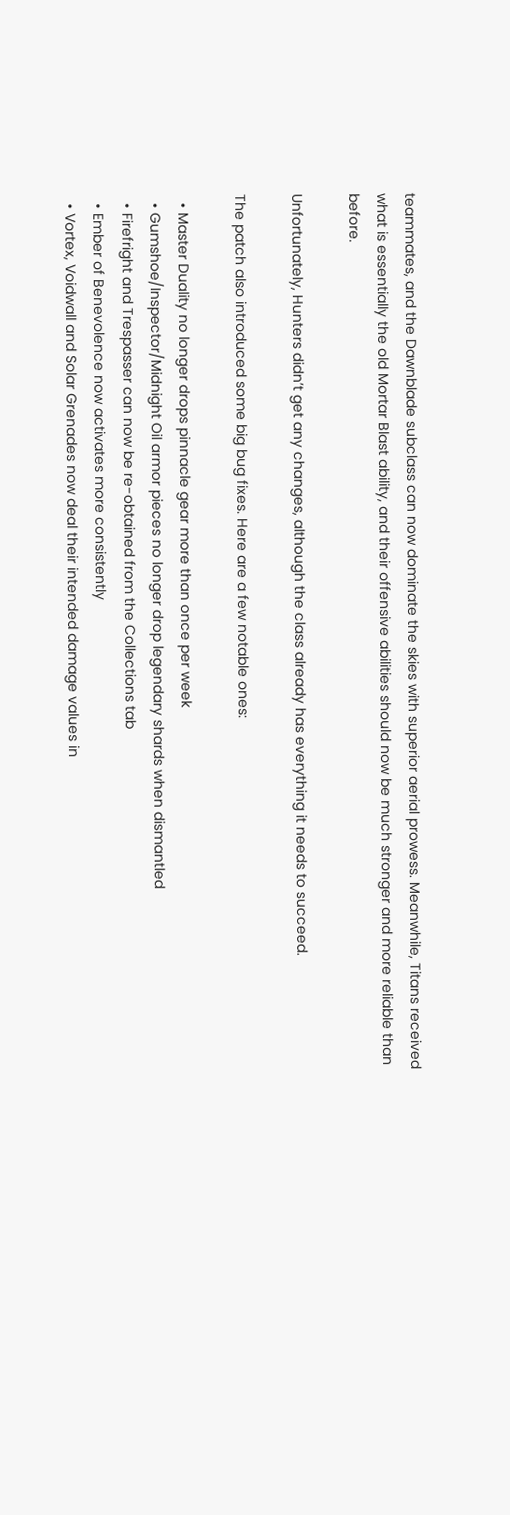teammates, and the Dawnblade subclass can now dominate the skies with superior aerial prowess. Meanwhile, Titans received what is essentially the old Mortar Blast ability, and their offensive abilities should now be much stronger and more reliable than before.

Unfortunately, Hunters didn’t get any changes, although the class already has everything it needs to succeed.

The patch also introduced some big bug fixes. Here are a few notable ones:

  • Master Duality no longer drops pinnacle gear more than once per week
  • Gumshoe/Inspector/Midnight Oil armor pieces no longer drop legendary shards when dismantled
  • Firefright and Trespasser can now be re-obtained from the Collections tab
  • Ember of Benevolence now activates more consistently
  • Vortex, Voidwall and Solar Grenades now deal their intended damage values in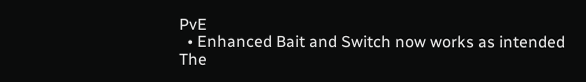PvE
  • Enhanced Bait and Switch now works as intended
The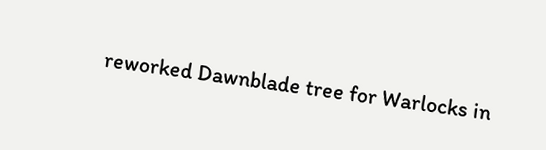reworked Dawnblade tree for Warlocks in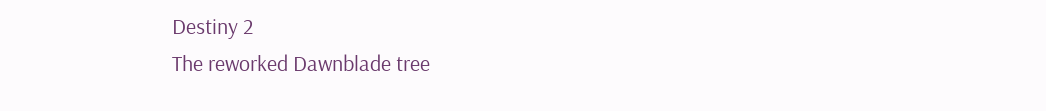Destiny 2
The reworked Dawnblade tree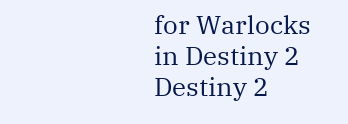for Warlocks in Destiny 2 Destiny 2